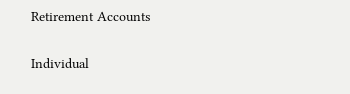Retirement Accounts

Individual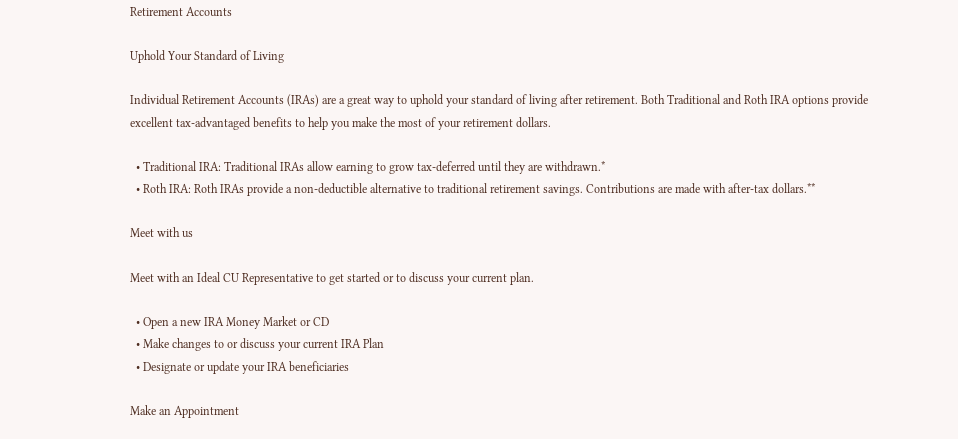Retirement Accounts

Uphold Your Standard of Living

Individual Retirement Accounts (IRAs) are a great way to uphold your standard of living after retirement. Both Traditional and Roth IRA options provide excellent tax-advantaged benefits to help you make the most of your retirement dollars.

  • Traditional IRA: Traditional IRAs allow earning to grow tax-deferred until they are withdrawn.*
  • Roth IRA: Roth IRAs provide a non-deductible alternative to traditional retirement savings. Contributions are made with after-tax dollars.**

Meet with us

Meet with an Ideal CU Representative to get started or to discuss your current plan.

  • Open a new IRA Money Market or CD
  • Make changes to or discuss your current IRA Plan
  • Designate or update your IRA beneficiaries

Make an Appointment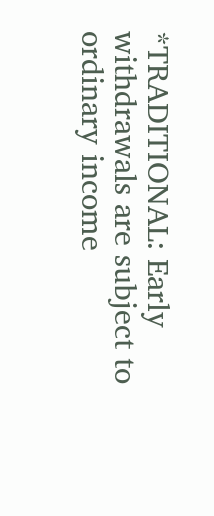*TRADITIONAL: Early withdrawals are subject to ordinary income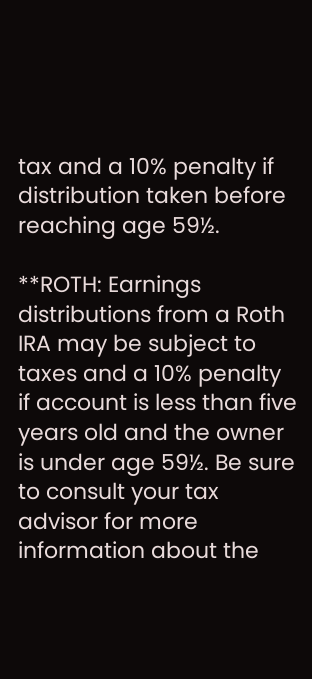tax and a 10% penalty if distribution taken before reaching age 59½.

**ROTH: Earnings distributions from a Roth IRA may be subject to taxes and a 10% penalty if account is less than five years old and the owner is under age 59½. Be sure to consult your tax advisor for more information about the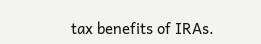tax benefits of IRAs.